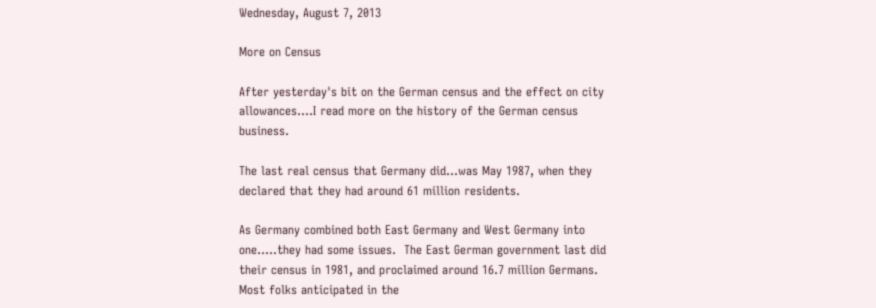Wednesday, August 7, 2013

More on Census

After yesterday's bit on the German census and the effect on city allowances....I read more on the history of the German census business.

The last real census that Germany did...was May 1987, when they declared that they had around 61 million residents.

As Germany combined both East Germany and West Germany into one.....they had some issues.  The East German government last did their census in 1981, and proclaimed around 16.7 million Germans.  Most folks anticipated in the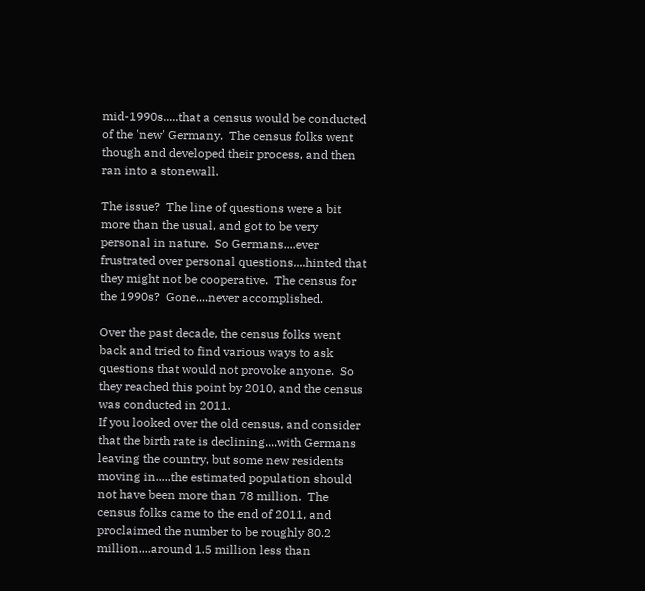mid-1990s.....that a census would be conducted of the 'new' Germany.  The census folks went though and developed their process, and then ran into a stonewall.

The issue?  The line of questions were a bit more than the usual, and got to be very personal in nature.  So Germans....ever frustrated over personal questions....hinted that they might not be cooperative.  The census for the 1990s?  Gone....never accomplished.

Over the past decade, the census folks went back and tried to find various ways to ask questions that would not provoke anyone.  So they reached this point by 2010, and the census was conducted in 2011.
If you looked over the old census, and consider that the birth rate is declining....with Germans leaving the country, but some new residents moving in.....the estimated population should not have been more than 78 million.  The census folks came to the end of 2011, and proclaimed the number to be roughly 80.2 million....around 1.5 million less than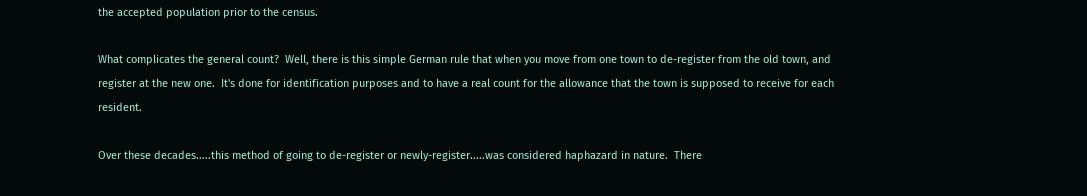the accepted population prior to the census.

What complicates the general count?  Well, there is this simple German rule that when you move from one town to de-register from the old town, and register at the new one.  It's done for identification purposes and to have a real count for the allowance that the town is supposed to receive for each resident.

Over these decades.....this method of going to de-register or newly-register.....was considered haphazard in nature.  There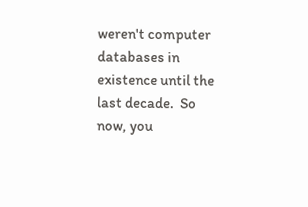weren't computer databases in existence until the last decade.  So now, you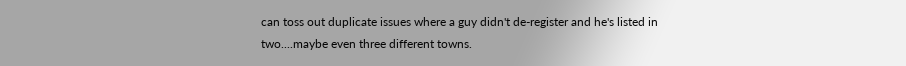can toss out duplicate issues where a guy didn't de-register and he's listed in two....maybe even three different towns.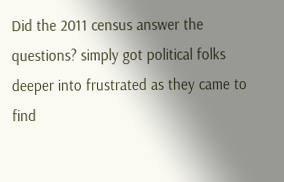Did the 2011 census answer the questions? simply got political folks deeper into frustrated as they came to find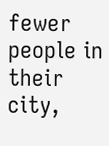fewer people in their city,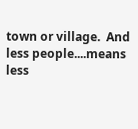town or village.  And less people....means less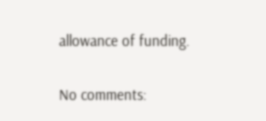allowance of funding.

No comments: